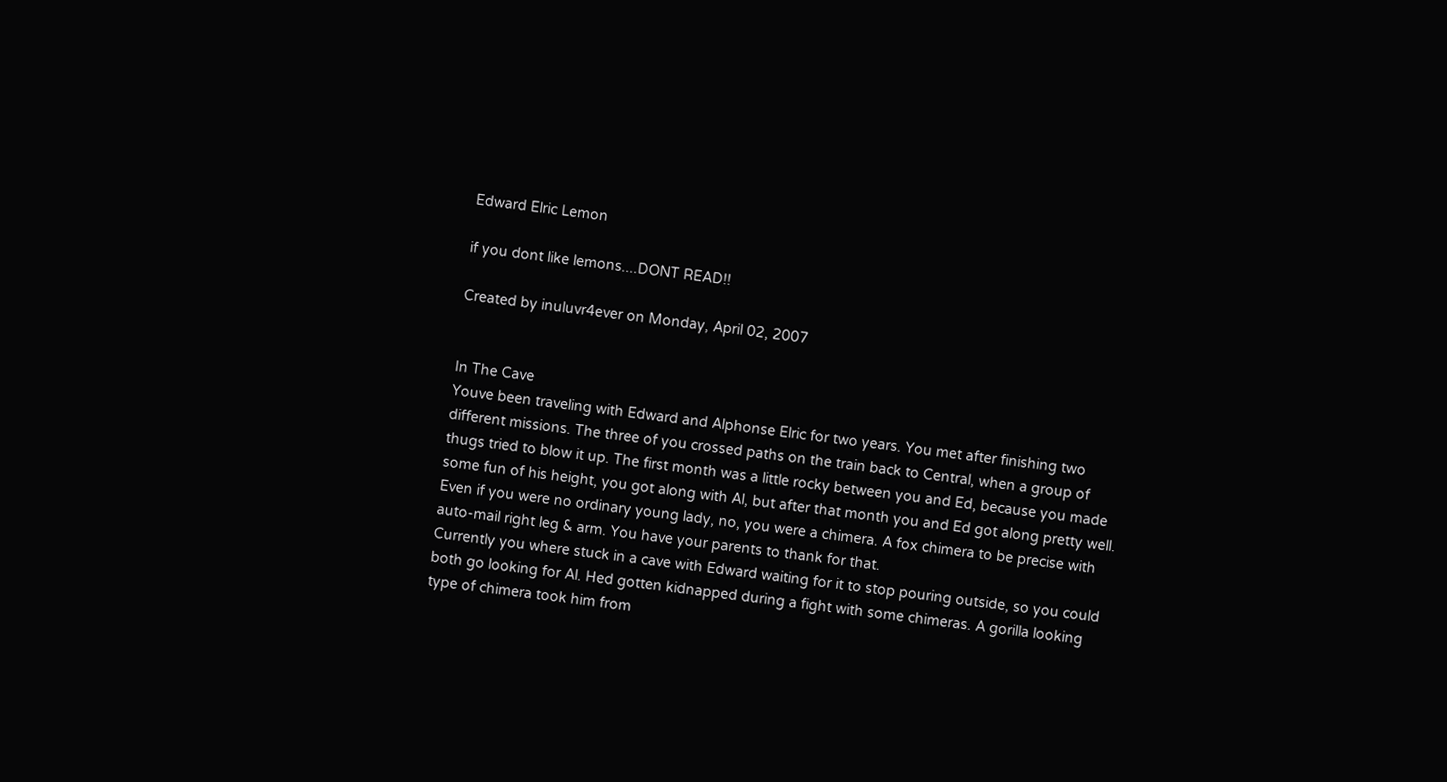Edward Elric Lemon

if you dont like lemons....DONT READ!!

Created by inuluvr4ever on Monday, April 02, 2007


In The Cave
Youve been traveling with Edward and Alphonse Elric for two years. You met after finishing two different missions. The three of you crossed paths on the train back to Central, when a group of thugs tried to blow it up. The first month was a little rocky between you and Ed, because you made some fun of his height, you got along with Al, but after that month you and Ed got along pretty well. Even if you were no ordinary young lady, no, you were a chimera. A fox chimera to be precise with auto-mail right leg & arm. You have your parents to thank for that.
Currently you where stuck in a cave with Edward waiting for it to stop pouring outside, so you could both go looking for Al. Hed gotten kidnapped during a fight with some chimeras. A gorilla looking type of chimera took him from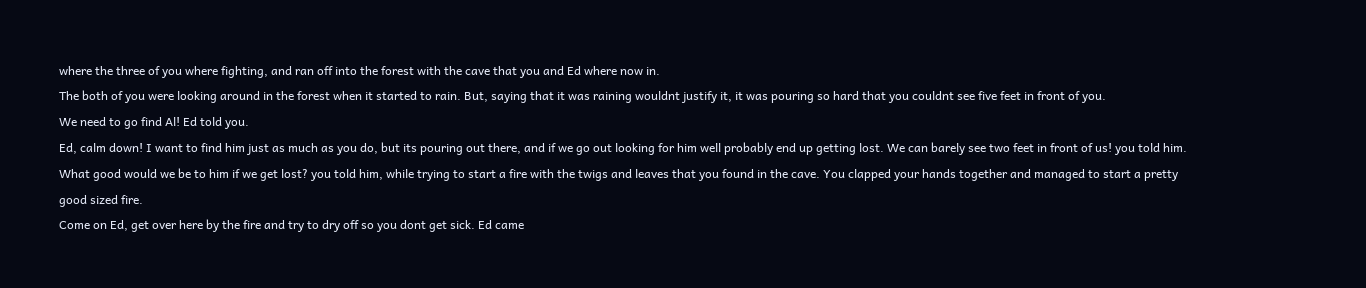where the three of you where fighting, and ran off into the forest with the cave that you and Ed where now in.
The both of you were looking around in the forest when it started to rain. But, saying that it was raining wouldnt justify it, it was pouring so hard that you couldnt see five feet in front of you.
We need to go find Al! Ed told you.
Ed, calm down! I want to find him just as much as you do, but its pouring out there, and if we go out looking for him well probably end up getting lost. We can barely see two feet in front of us! you told him.
What good would we be to him if we get lost? you told him, while trying to start a fire with the twigs and leaves that you found in the cave. You clapped your hands together and managed to start a pretty good sized fire.
Come on Ed, get over here by the fire and try to dry off so you dont get sick. Ed came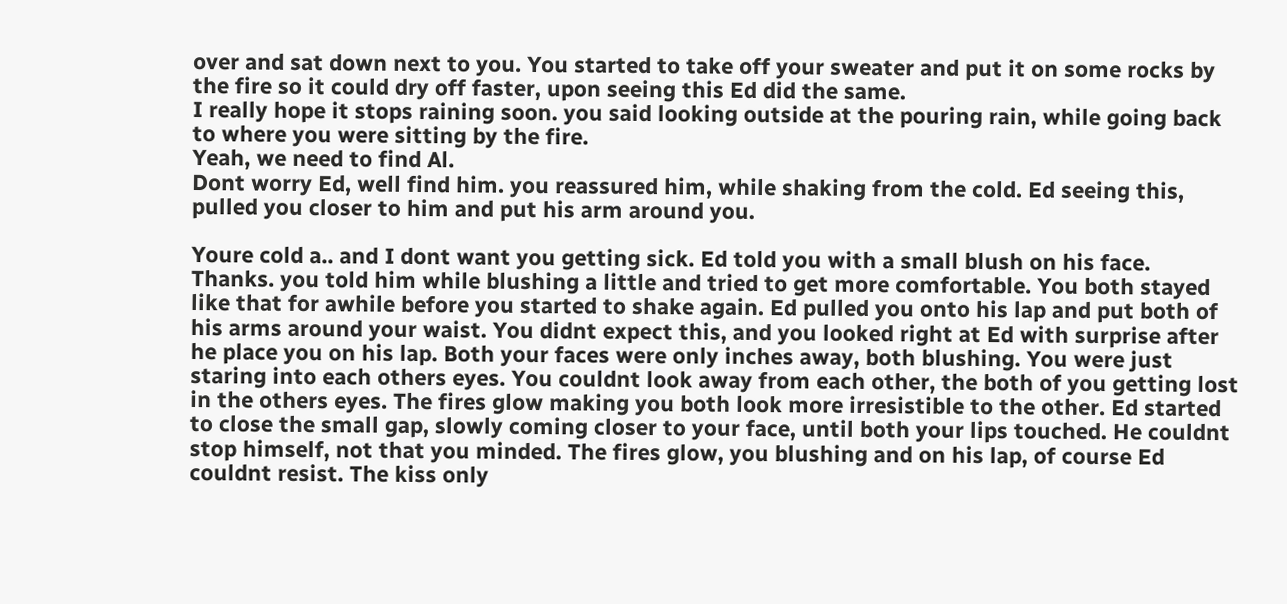over and sat down next to you. You started to take off your sweater and put it on some rocks by the fire so it could dry off faster, upon seeing this Ed did the same.
I really hope it stops raining soon. you said looking outside at the pouring rain, while going back to where you were sitting by the fire.
Yeah, we need to find Al.
Dont worry Ed, well find him. you reassured him, while shaking from the cold. Ed seeing this, pulled you closer to him and put his arm around you.

Youre cold a.. and I dont want you getting sick. Ed told you with a small blush on his face.
Thanks. you told him while blushing a little and tried to get more comfortable. You both stayed like that for awhile before you started to shake again. Ed pulled you onto his lap and put both of his arms around your waist. You didnt expect this, and you looked right at Ed with surprise after he place you on his lap. Both your faces were only inches away, both blushing. You were just staring into each others eyes. You couldnt look away from each other, the both of you getting lost in the others eyes. The fires glow making you both look more irresistible to the other. Ed started to close the small gap, slowly coming closer to your face, until both your lips touched. He couldnt stop himself, not that you minded. The fires glow, you blushing and on his lap, of course Ed couldnt resist. The kiss only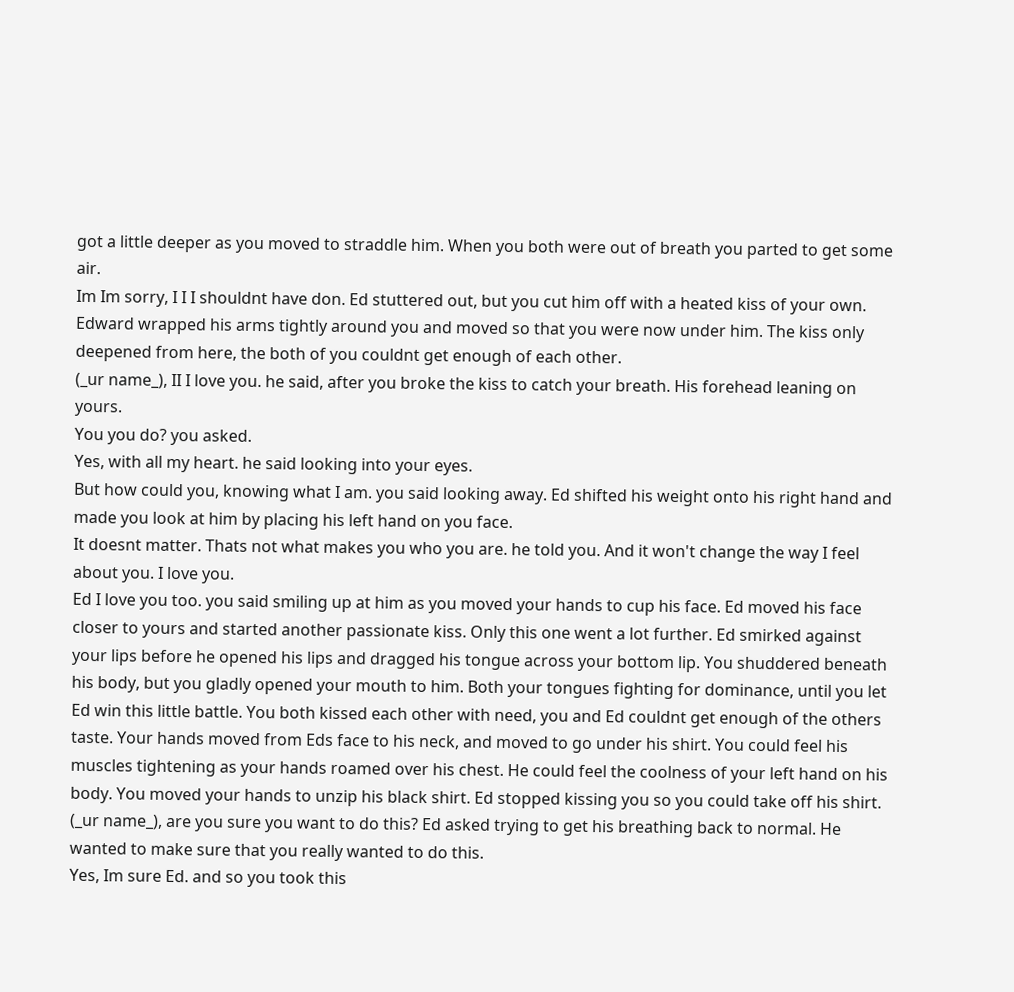got a little deeper as you moved to straddle him. When you both were out of breath you parted to get some air.
Im Im sorry, I I I shouldnt have don. Ed stuttered out, but you cut him off with a heated kiss of your own. Edward wrapped his arms tightly around you and moved so that you were now under him. The kiss only deepened from here, the both of you couldnt get enough of each other.
(_ur name_), II I love you. he said, after you broke the kiss to catch your breath. His forehead leaning on yours.
You you do? you asked.
Yes, with all my heart. he said looking into your eyes.
But how could you, knowing what I am. you said looking away. Ed shifted his weight onto his right hand and made you look at him by placing his left hand on you face.
It doesnt matter. Thats not what makes you who you are. he told you. And it won't change the way I feel about you. I love you.
Ed I love you too. you said smiling up at him as you moved your hands to cup his face. Ed moved his face closer to yours and started another passionate kiss. Only this one went a lot further. Ed smirked against your lips before he opened his lips and dragged his tongue across your bottom lip. You shuddered beneath his body, but you gladly opened your mouth to him. Both your tongues fighting for dominance, until you let Ed win this little battle. You both kissed each other with need, you and Ed couldnt get enough of the others taste. Your hands moved from Eds face to his neck, and moved to go under his shirt. You could feel his muscles tightening as your hands roamed over his chest. He could feel the coolness of your left hand on his body. You moved your hands to unzip his black shirt. Ed stopped kissing you so you could take off his shirt.
(_ur name_), are you sure you want to do this? Ed asked trying to get his breathing back to normal. He wanted to make sure that you really wanted to do this.
Yes, Im sure Ed. and so you took this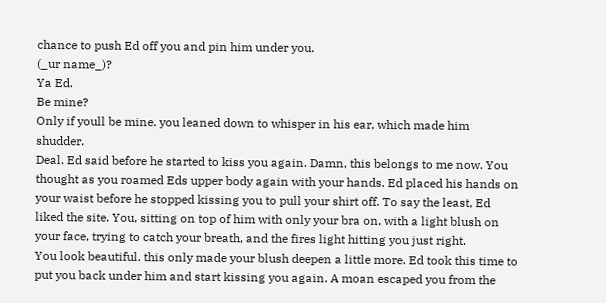chance to push Ed off you and pin him under you.
(_ur name_)?
Ya Ed.
Be mine?
Only if youll be mine. you leaned down to whisper in his ear, which made him shudder.
Deal. Ed said before he started to kiss you again. Damn, this belongs to me now. You thought as you roamed Eds upper body again with your hands. Ed placed his hands on your waist before he stopped kissing you to pull your shirt off. To say the least, Ed liked the site. You, sitting on top of him with only your bra on, with a light blush on your face, trying to catch your breath, and the fires light hitting you just right.
You look beautiful. this only made your blush deepen a little more. Ed took this time to put you back under him and start kissing you again. A moan escaped you from the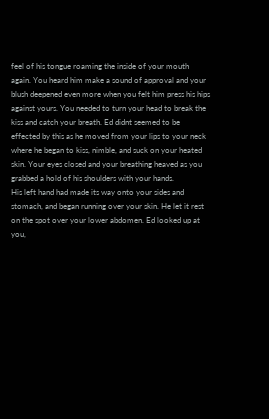feel of his tongue roaming the inside of your mouth again. You heard him make a sound of approval and your blush deepened even more when you felt him press his hips against yours. You needed to turn your head to break the kiss and catch your breath. Ed didnt seemed to be effected by this as he moved from your lips to your neck where he began to kiss, nimble, and suck on your heated skin. Your eyes closed and your breathing heaved as you grabbed a hold of his shoulders with your hands.
His left hand had made its way onto your sides and stomach, and began running over your skin. He let it rest on the spot over your lower abdomen. Ed looked up at you,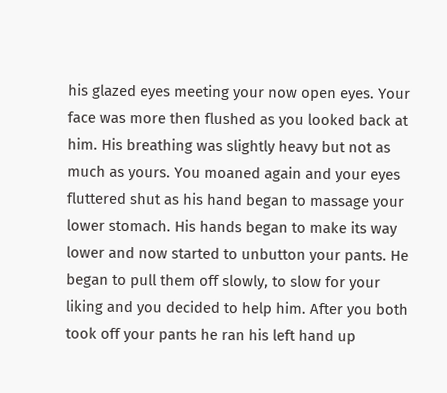his glazed eyes meeting your now open eyes. Your face was more then flushed as you looked back at him. His breathing was slightly heavy but not as much as yours. You moaned again and your eyes fluttered shut as his hand began to massage your lower stomach. His hands began to make its way lower and now started to unbutton your pants. He began to pull them off slowly, to slow for your liking and you decided to help him. After you both took off your pants he ran his left hand up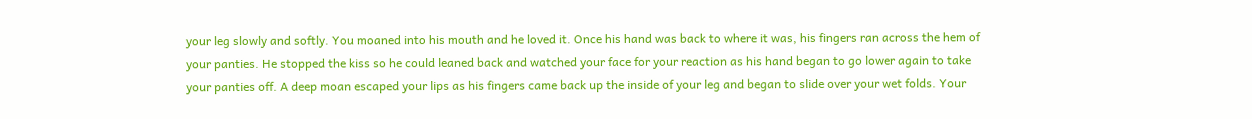your leg slowly and softly. You moaned into his mouth and he loved it. Once his hand was back to where it was, his fingers ran across the hem of your panties. He stopped the kiss so he could leaned back and watched your face for your reaction as his hand began to go lower again to take your panties off. A deep moan escaped your lips as his fingers came back up the inside of your leg and began to slide over your wet folds. Your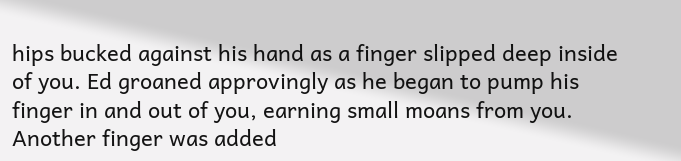hips bucked against his hand as a finger slipped deep inside of you. Ed groaned approvingly as he began to pump his finger in and out of you, earning small moans from you. Another finger was added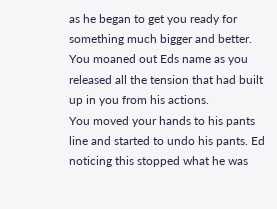as he began to get you ready for something much bigger and better. You moaned out Eds name as you released all the tension that had built up in you from his actions.
You moved your hands to his pants line and started to undo his pants. Ed noticing this stopped what he was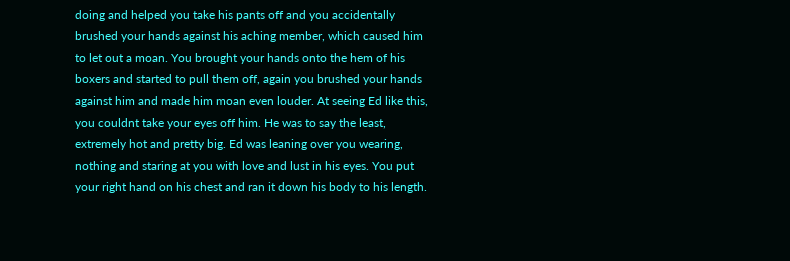doing and helped you take his pants off and you accidentally brushed your hands against his aching member, which caused him to let out a moan. You brought your hands onto the hem of his boxers and started to pull them off, again you brushed your hands against him and made him moan even louder. At seeing Ed like this, you couldnt take your eyes off him. He was to say the least, extremely hot and pretty big. Ed was leaning over you wearing, nothing and staring at you with love and lust in his eyes. You put your right hand on his chest and ran it down his body to his length.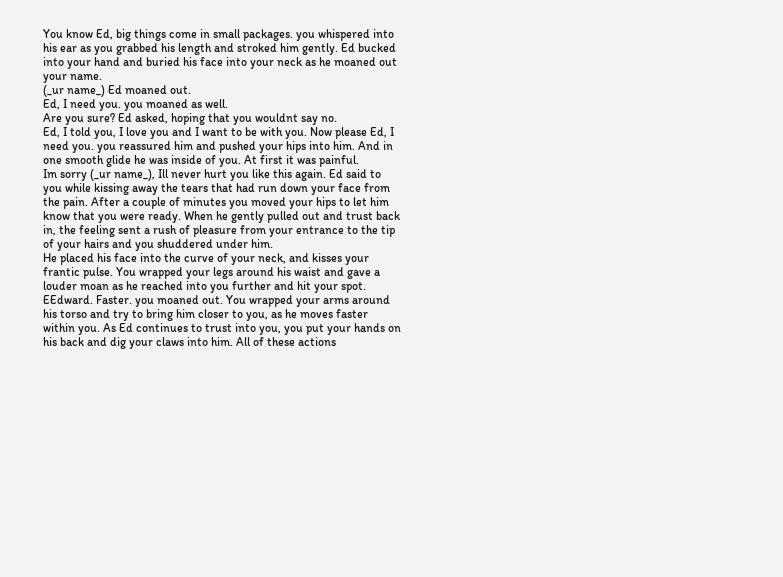You know Ed, big things come in small packages. you whispered into his ear as you grabbed his length and stroked him gently. Ed bucked into your hand and buried his face into your neck as he moaned out your name.
(_ur name_) Ed moaned out.
Ed, I need you. you moaned as well.
Are you sure? Ed asked, hoping that you wouldnt say no.
Ed, I told you, I love you and I want to be with you. Now please Ed, I need you. you reassured him and pushed your hips into him. And in one smooth glide he was inside of you. At first it was painful.
Im sorry (_ur name_), Ill never hurt you like this again. Ed said to you while kissing away the tears that had run down your face from the pain. After a couple of minutes you moved your hips to let him know that you were ready. When he gently pulled out and trust back in, the feeling sent a rush of pleasure from your entrance to the tip of your hairs and you shuddered under him.
He placed his face into the curve of your neck, and kisses your frantic pulse. You wrapped your legs around his waist and gave a louder moan as he reached into you further and hit your spot.
EEdward. Faster. you moaned out. You wrapped your arms around his torso and try to bring him closer to you, as he moves faster within you. As Ed continues to trust into you, you put your hands on his back and dig your claws into him. All of these actions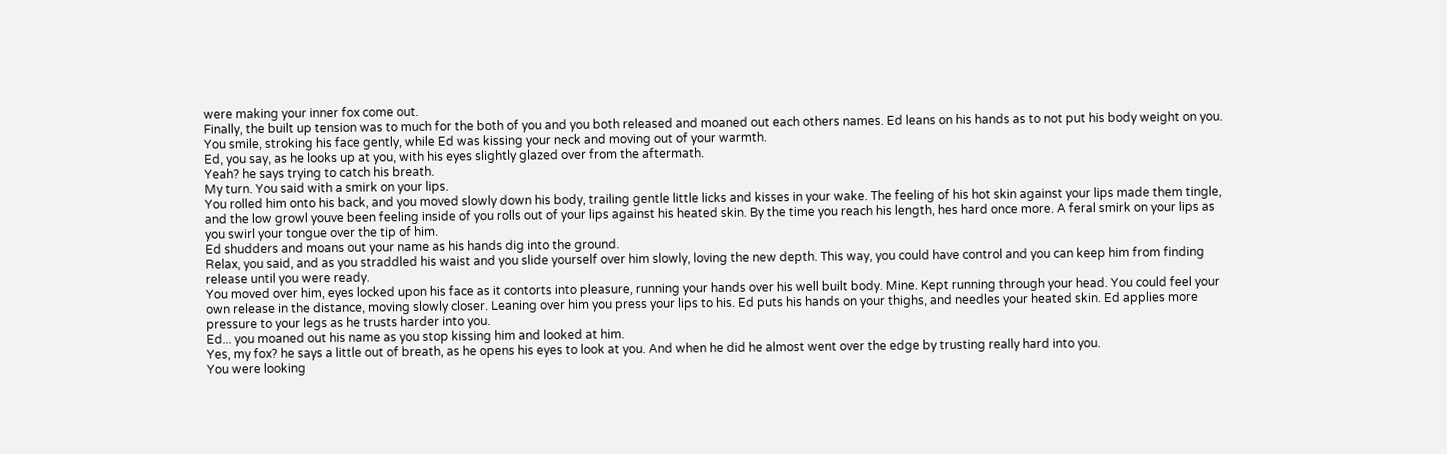were making your inner fox come out.
Finally, the built up tension was to much for the both of you and you both released and moaned out each others names. Ed leans on his hands as to not put his body weight on you. You smile, stroking his face gently, while Ed was kissing your neck and moving out of your warmth.
Ed, you say, as he looks up at you, with his eyes slightly glazed over from the aftermath.
Yeah? he says trying to catch his breath.
My turn. You said with a smirk on your lips.
You rolled him onto his back, and you moved slowly down his body, trailing gentle little licks and kisses in your wake. The feeling of his hot skin against your lips made them tingle, and the low growl youve been feeling inside of you rolls out of your lips against his heated skin. By the time you reach his length, hes hard once more. A feral smirk on your lips as you swirl your tongue over the tip of him.
Ed shudders and moans out your name as his hands dig into the ground.
Relax, you said, and as you straddled his waist and you slide yourself over him slowly, loving the new depth. This way, you could have control and you can keep him from finding release until you were ready.
You moved over him, eyes locked upon his face as it contorts into pleasure, running your hands over his well built body. Mine. Kept running through your head. You could feel your own release in the distance, moving slowly closer. Leaning over him you press your lips to his. Ed puts his hands on your thighs, and needles your heated skin. Ed applies more pressure to your legs as he trusts harder into you.
Ed... you moaned out his name as you stop kissing him and looked at him.
Yes, my fox? he says a little out of breath, as he opens his eyes to look at you. And when he did he almost went over the edge by trusting really hard into you.
You were looking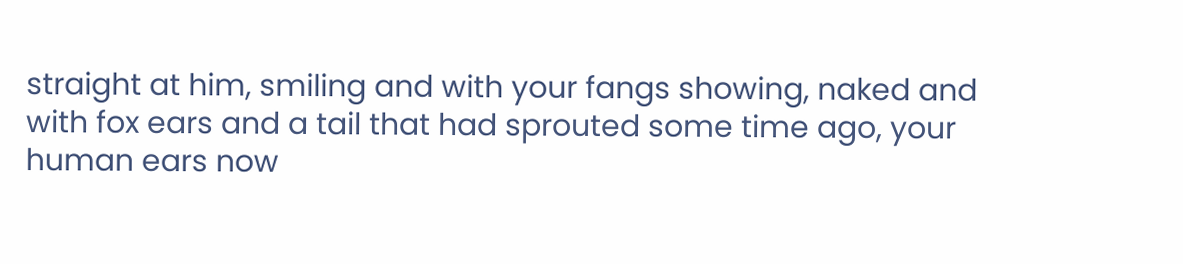straight at him, smiling and with your fangs showing, naked and with fox ears and a tail that had sprouted some time ago, your human ears now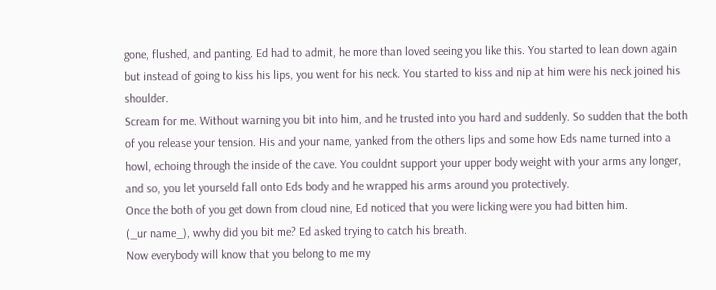gone, flushed, and panting. Ed had to admit, he more than loved seeing you like this. You started to lean down again but instead of going to kiss his lips, you went for his neck. You started to kiss and nip at him were his neck joined his shoulder.
Scream for me. Without warning you bit into him, and he trusted into you hard and suddenly. So sudden that the both of you release your tension. His and your name, yanked from the others lips and some how Eds name turned into a howl, echoing through the inside of the cave. You couldnt support your upper body weight with your arms any longer, and so, you let yourseld fall onto Eds body and he wrapped his arms around you protectively.
Once the both of you get down from cloud nine, Ed noticed that you were licking were you had bitten him.
(_ur name_), wwhy did you bit me? Ed asked trying to catch his breath.
Now everybody will know that you belong to me my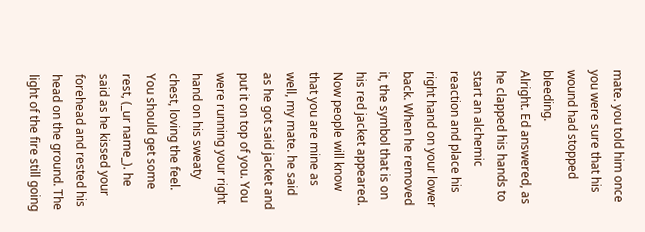mate. you told him once you were sure that his wound had stopped bleeding.
Alright. Ed answered, as he clapped his hands to start an alchemic reaction and place his right hand on your lower back. When he removed it, the symbol that is on his red jacket appeared.
Now people will know that you are mine as well, my mate. he said as he got said jacket and put it on top of you. You were running your right hand on his sweaty chest, loving the feel.
You should get some rest, (_ur name_). he said as he kissed your forehead and rested his head on the ground. The light of the fire still going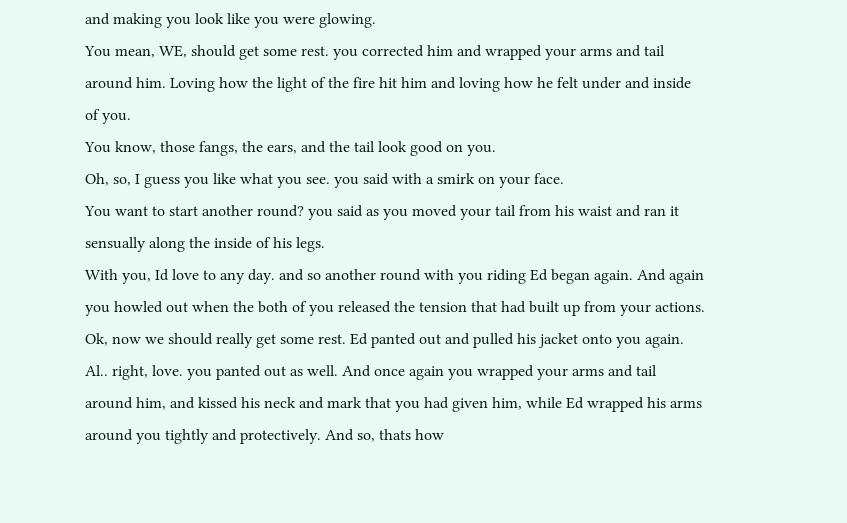and making you look like you were glowing.
You mean, WE, should get some rest. you corrected him and wrapped your arms and tail around him. Loving how the light of the fire hit him and loving how he felt under and inside of you.
You know, those fangs, the ears, and the tail look good on you.
Oh, so, I guess you like what you see. you said with a smirk on your face.
You want to start another round? you said as you moved your tail from his waist and ran it sensually along the inside of his legs.
With you, Id love to any day. and so another round with you riding Ed began again. And again you howled out when the both of you released the tension that had built up from your actions.
Ok, now we should really get some rest. Ed panted out and pulled his jacket onto you again.
Al.. right, love. you panted out as well. And once again you wrapped your arms and tail around him, and kissed his neck and mark that you had given him, while Ed wrapped his arms around you tightly and protectively. And so, thats how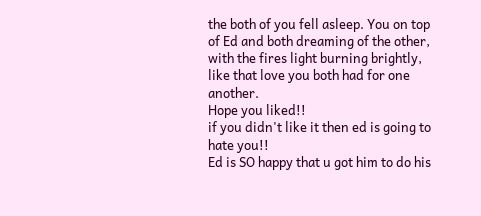the both of you fell asleep. You on top of Ed and both dreaming of the other, with the fires light burning brightly, like that love you both had for one another.
Hope you liked!!
if you didn't like it then ed is going to hate you!!
Ed is SO happy that u got him to do his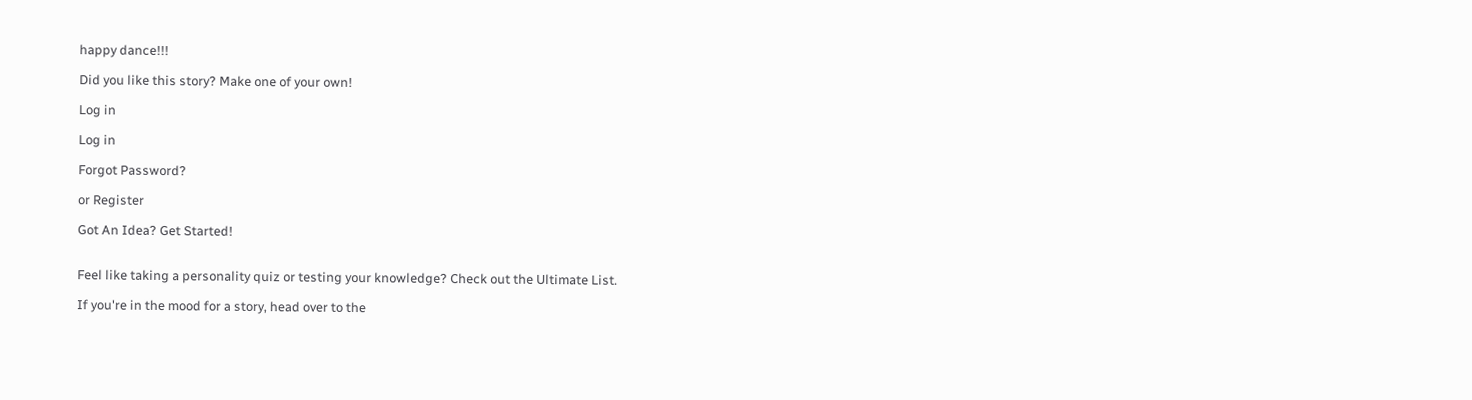happy dance!!!

Did you like this story? Make one of your own!

Log in

Log in

Forgot Password?

or Register

Got An Idea? Get Started!


Feel like taking a personality quiz or testing your knowledge? Check out the Ultimate List.

If you're in the mood for a story, head over to the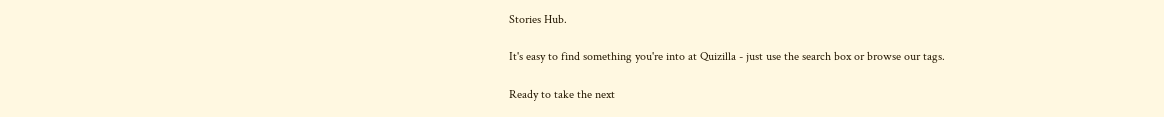Stories Hub.

It's easy to find something you're into at Quizilla - just use the search box or browse our tags.

Ready to take the next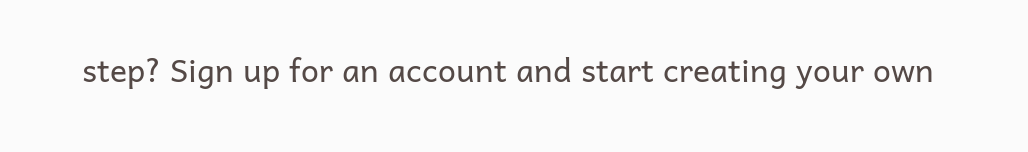step? Sign up for an account and start creating your own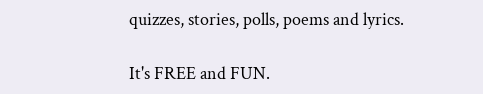quizzes, stories, polls, poems and lyrics.

It's FREE and FUN.